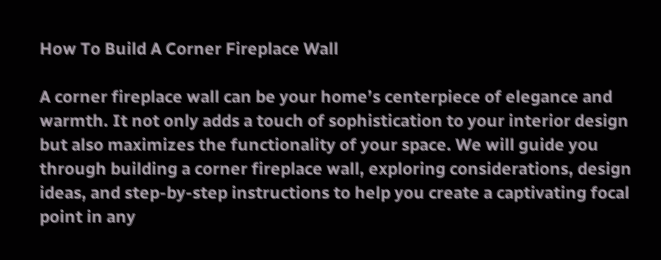How To Build A Corner Fireplace Wall

A corner fireplace wall can be your home’s centerpiece of elegance and warmth. It not only adds a touch of sophistication to your interior design but also maximizes the functionality of your space. We will guide you through building a corner fireplace wall, exploring considerations, design ideas, and step-by-step instructions to help you create a captivating focal point in any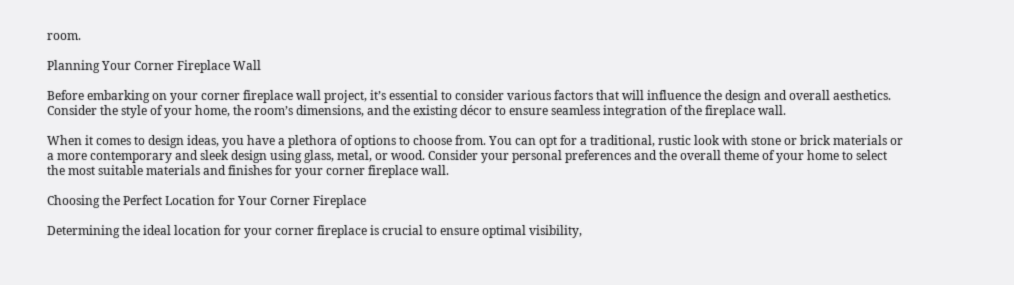room.

Planning Your Corner Fireplace Wall

Before embarking on your corner fireplace wall project, it’s essential to consider various factors that will influence the design and overall aesthetics. Consider the style of your home, the room’s dimensions, and the existing décor to ensure seamless integration of the fireplace wall.

When it comes to design ideas, you have a plethora of options to choose from. You can opt for a traditional, rustic look with stone or brick materials or a more contemporary and sleek design using glass, metal, or wood. Consider your personal preferences and the overall theme of your home to select the most suitable materials and finishes for your corner fireplace wall.

Choosing the Perfect Location for Your Corner Fireplace

Determining the ideal location for your corner fireplace is crucial to ensure optimal visibility,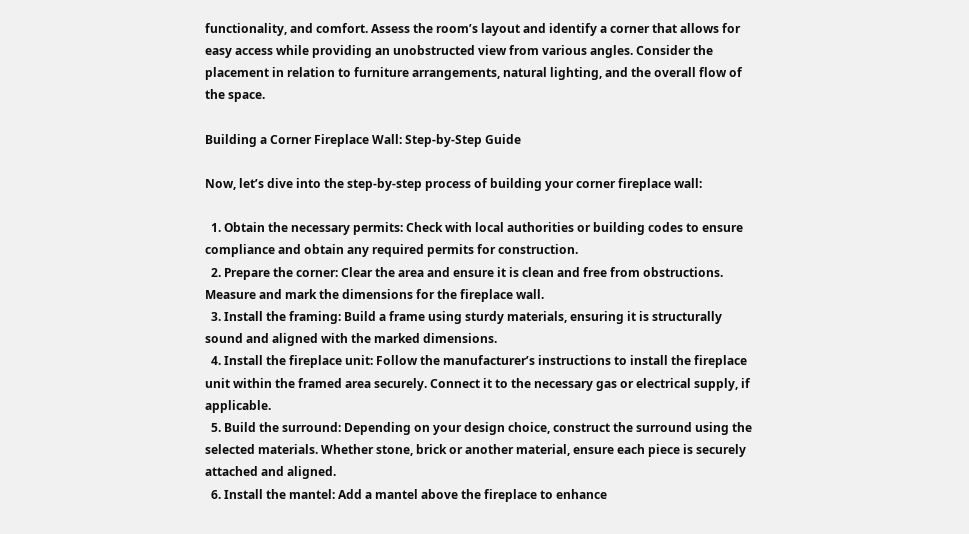functionality, and comfort. Assess the room’s layout and identify a corner that allows for easy access while providing an unobstructed view from various angles. Consider the placement in relation to furniture arrangements, natural lighting, and the overall flow of the space.

Building a Corner Fireplace Wall: Step-by-Step Guide

Now, let’s dive into the step-by-step process of building your corner fireplace wall:

  1. Obtain the necessary permits: Check with local authorities or building codes to ensure compliance and obtain any required permits for construction.
  2. Prepare the corner: Clear the area and ensure it is clean and free from obstructions. Measure and mark the dimensions for the fireplace wall.
  3. Install the framing: Build a frame using sturdy materials, ensuring it is structurally sound and aligned with the marked dimensions.
  4. Install the fireplace unit: Follow the manufacturer’s instructions to install the fireplace unit within the framed area securely. Connect it to the necessary gas or electrical supply, if applicable.
  5. Build the surround: Depending on your design choice, construct the surround using the selected materials. Whether stone, brick or another material, ensure each piece is securely attached and aligned.
  6. Install the mantel: Add a mantel above the fireplace to enhance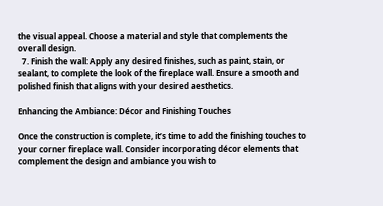the visual appeal. Choose a material and style that complements the overall design.
  7. Finish the wall: Apply any desired finishes, such as paint, stain, or sealant, to complete the look of the fireplace wall. Ensure a smooth and polished finish that aligns with your desired aesthetics.

Enhancing the Ambiance: Décor and Finishing Touches

Once the construction is complete, it’s time to add the finishing touches to your corner fireplace wall. Consider incorporating décor elements that complement the design and ambiance you wish to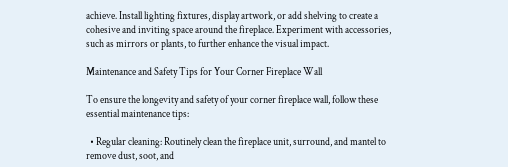achieve. Install lighting fixtures, display artwork, or add shelving to create a cohesive and inviting space around the fireplace. Experiment with accessories, such as mirrors or plants, to further enhance the visual impact.

Maintenance and Safety Tips for Your Corner Fireplace Wall

To ensure the longevity and safety of your corner fireplace wall, follow these essential maintenance tips:

  • Regular cleaning: Routinely clean the fireplace unit, surround, and mantel to remove dust, soot, and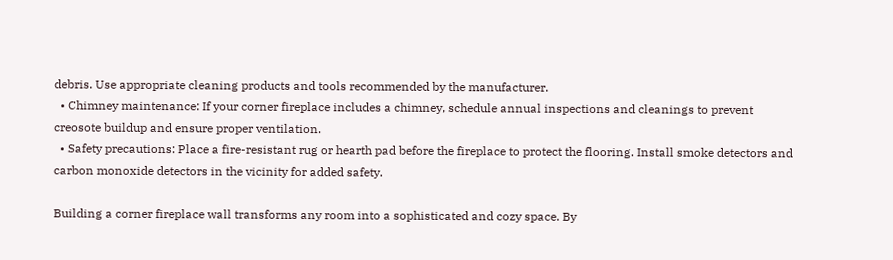debris. Use appropriate cleaning products and tools recommended by the manufacturer.
  • Chimney maintenance: If your corner fireplace includes a chimney, schedule annual inspections and cleanings to prevent creosote buildup and ensure proper ventilation.
  • Safety precautions: Place a fire-resistant rug or hearth pad before the fireplace to protect the flooring. Install smoke detectors and carbon monoxide detectors in the vicinity for added safety.

Building a corner fireplace wall transforms any room into a sophisticated and cozy space. By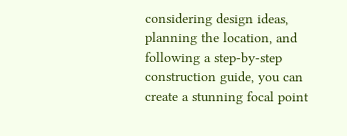considering design ideas, planning the location, and following a step-by-step construction guide, you can create a stunning focal point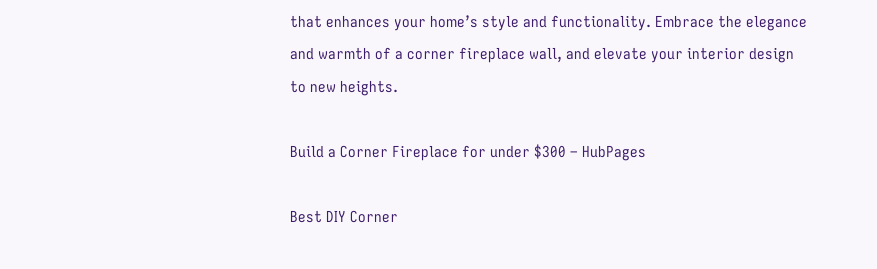that enhances your home’s style and functionality. Embrace the elegance and warmth of a corner fireplace wall, and elevate your interior design to new heights.

Build a Corner Fireplace for under $300 – HubPages

Best DIY Corner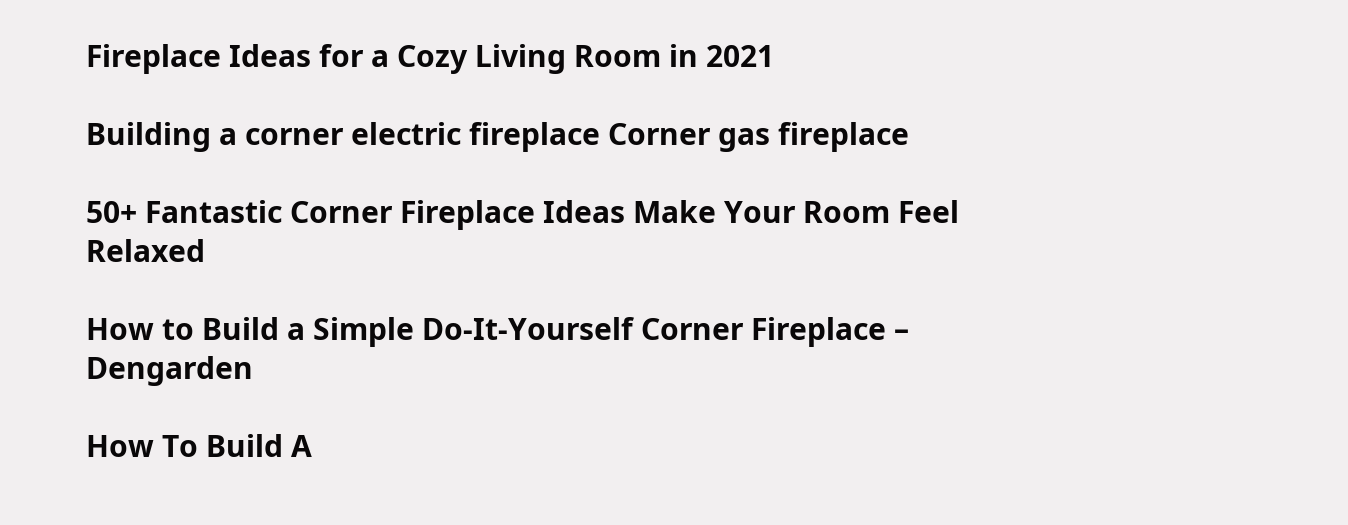Fireplace Ideas for a Cozy Living Room in 2021

Building a corner electric fireplace Corner gas fireplace

50+ Fantastic Corner Fireplace Ideas Make Your Room Feel Relaxed

How to Build a Simple Do-It-Yourself Corner Fireplace – Dengarden

How To Build A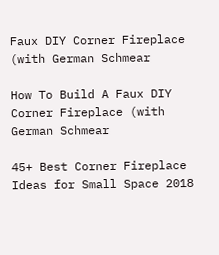Faux DIY Corner Fireplace (with German Schmear

How To Build A Faux DIY Corner Fireplace (with German Schmear

45+ Best Corner Fireplace Ideas for Small Space 2018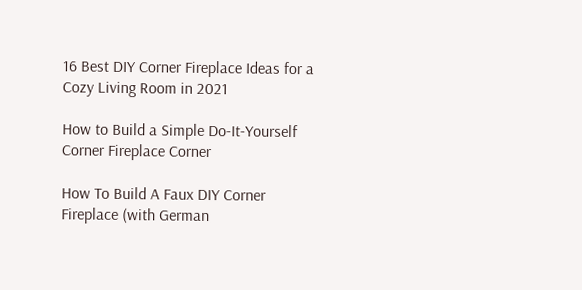16 Best DIY Corner Fireplace Ideas for a Cozy Living Room in 2021

How to Build a Simple Do-It-Yourself Corner Fireplace Corner

How To Build A Faux DIY Corner Fireplace (with German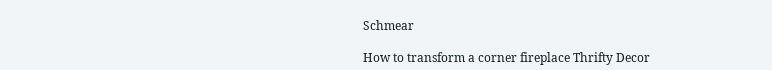Schmear

How to transform a corner fireplace Thrifty Decor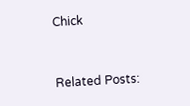Chick


Related Posts: